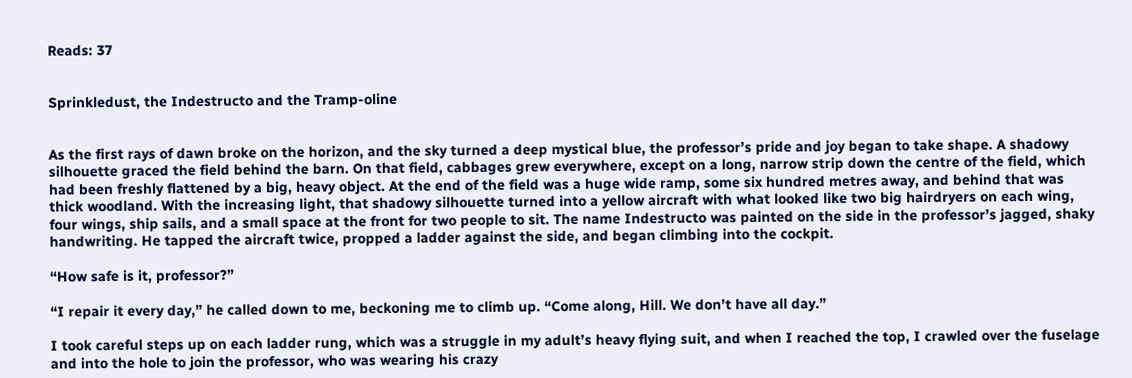Reads: 37


Sprinkledust, the Indestructo and the Tramp-oline


As the first rays of dawn broke on the horizon, and the sky turned a deep mystical blue, the professor’s pride and joy began to take shape. A shadowy silhouette graced the field behind the barn. On that field, cabbages grew everywhere, except on a long, narrow strip down the centre of the field, which had been freshly flattened by a big, heavy object. At the end of the field was a huge wide ramp, some six hundred metres away, and behind that was thick woodland. With the increasing light, that shadowy silhouette turned into a yellow aircraft with what looked like two big hairdryers on each wing, four wings, ship sails, and a small space at the front for two people to sit. The name Indestructo was painted on the side in the professor’s jagged, shaky handwriting. He tapped the aircraft twice, propped a ladder against the side, and began climbing into the cockpit.

“How safe is it, professor?”

“I repair it every day,” he called down to me, beckoning me to climb up. “Come along, Hill. We don’t have all day.”

I took careful steps up on each ladder rung, which was a struggle in my adult’s heavy flying suit, and when I reached the top, I crawled over the fuselage and into the hole to join the professor, who was wearing his crazy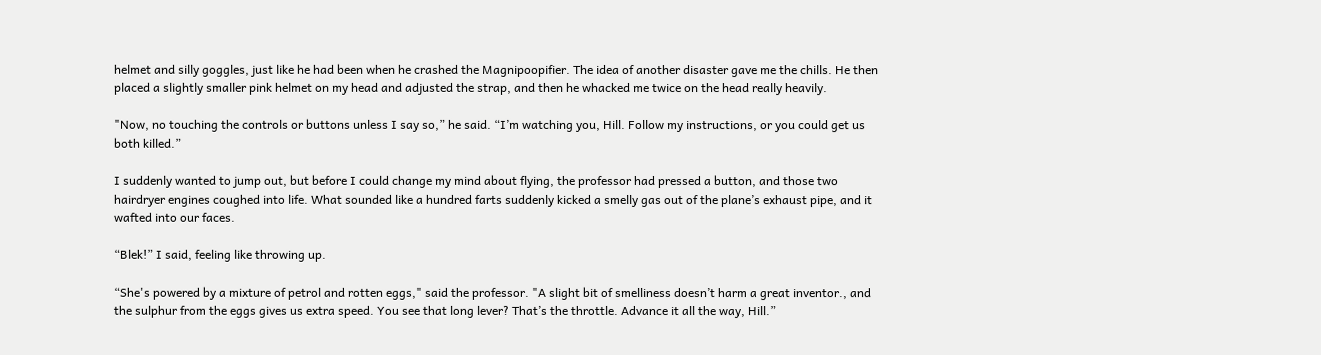helmet and silly goggles, just like he had been when he crashed the Magnipoopifier. The idea of another disaster gave me the chills. He then placed a slightly smaller pink helmet on my head and adjusted the strap, and then he whacked me twice on the head really heavily.

"Now, no touching the controls or buttons unless I say so,” he said. “I’m watching you, Hill. Follow my instructions, or you could get us both killed.”

I suddenly wanted to jump out, but before I could change my mind about flying, the professor had pressed a button, and those two hairdryer engines coughed into life. What sounded like a hundred farts suddenly kicked a smelly gas out of the plane’s exhaust pipe, and it wafted into our faces.

“Blek!” I said, feeling like throwing up.

“She's powered by a mixture of petrol and rotten eggs," said the professor. "A slight bit of smelliness doesn’t harm a great inventor., and the sulphur from the eggs gives us extra speed. You see that long lever? That’s the throttle. Advance it all the way, Hill.”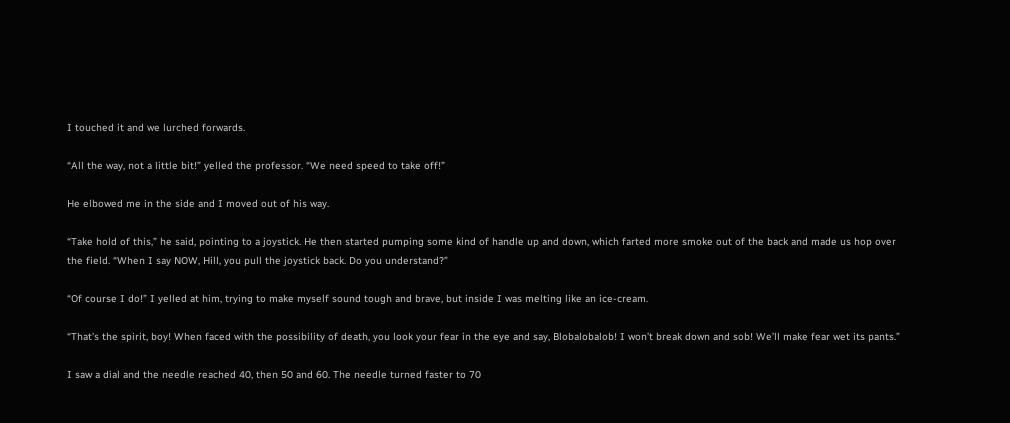I touched it and we lurched forwards.

“All the way, not a little bit!” yelled the professor. “We need speed to take off!”

He elbowed me in the side and I moved out of his way.

“Take hold of this,” he said, pointing to a joystick. He then started pumping some kind of handle up and down, which farted more smoke out of the back and made us hop over the field. “When I say NOW, Hill, you pull the joystick back. Do you understand?”

“Of course I do!” I yelled at him, trying to make myself sound tough and brave, but inside I was melting like an ice-cream.

“That’s the spirit, boy! When faced with the possibility of death, you look your fear in the eye and say, Blobalobalob! I won’t break down and sob! We’ll make fear wet its pants.”

I saw a dial and the needle reached 40, then 50 and 60. The needle turned faster to 70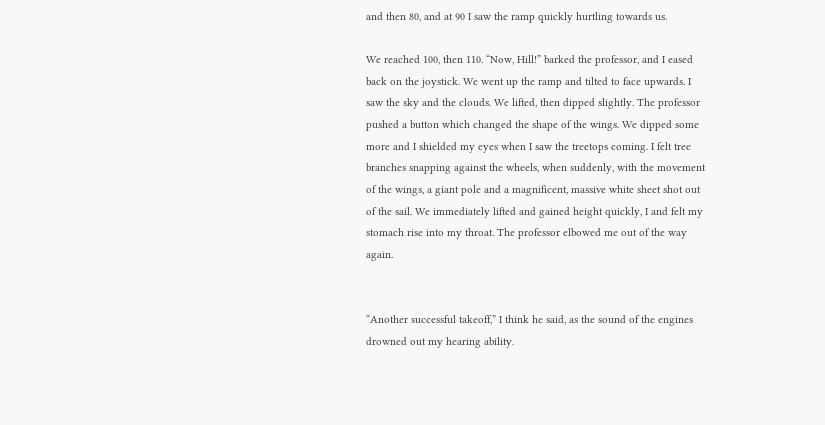and then 80, and at 90 I saw the ramp quickly hurtling towards us.

We reached 100, then 110. “Now, Hill!” barked the professor, and I eased back on the joystick. We went up the ramp and tilted to face upwards. I saw the sky and the clouds. We lifted, then dipped slightly. The professor pushed a button which changed the shape of the wings. We dipped some more and I shielded my eyes when I saw the treetops coming. I felt tree branches snapping against the wheels, when suddenly, with the movement of the wings, a giant pole and a magnificent, massive white sheet shot out of the sail. We immediately lifted and gained height quickly, I and felt my stomach rise into my throat. The professor elbowed me out of the way again.


“Another successful takeoff,” I think he said, as the sound of the engines drowned out my hearing ability.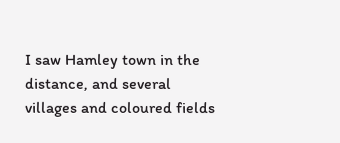I saw Hamley town in the distance, and several villages and coloured fields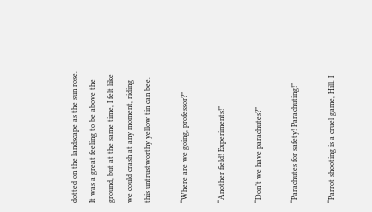dotted on the landscape as the sun rose. It was a great feeling to be above the ground, but at the same time, I felt like we could crash at any moment, riding this untrustworthy yellow tin can bee.

“Where are we going, professor?”

“Another field! Experiments!”

“Don’t we have parachutes?”

“Parachutes for safety! Parachuting!”

“Parrot shooting is a cruel game, Hill. I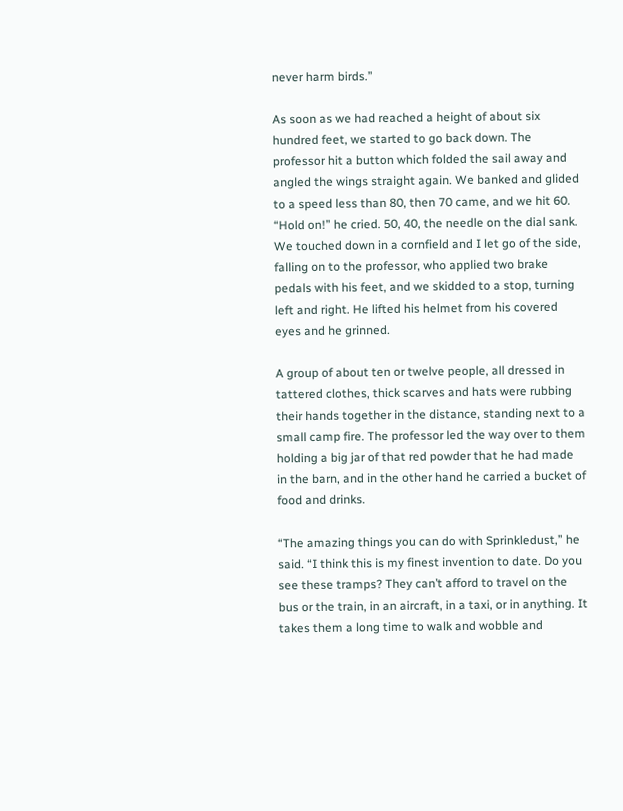never harm birds.”

As soon as we had reached a height of about six hundred feet, we started to go back down. The professor hit a button which folded the sail away and angled the wings straight again. We banked and glided to a speed less than 80, then 70 came, and we hit 60. “Hold on!” he cried. 50, 40, the needle on the dial sank. We touched down in a cornfield and I let go of the side, falling on to the professor, who applied two brake pedals with his feet, and we skidded to a stop, turning left and right. He lifted his helmet from his covered eyes and he grinned.

A group of about ten or twelve people, all dressed in tattered clothes, thick scarves and hats were rubbing their hands together in the distance, standing next to a small camp fire. The professor led the way over to them holding a big jar of that red powder that he had made in the barn, and in the other hand he carried a bucket of food and drinks.

“The amazing things you can do with Sprinkledust,” he said. “I think this is my finest invention to date. Do you see these tramps? They can’t afford to travel on the bus or the train, in an aircraft, in a taxi, or in anything. It takes them a long time to walk and wobble and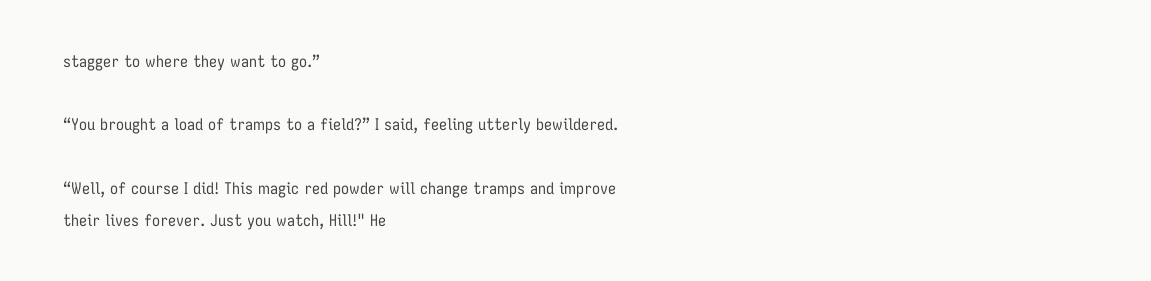stagger to where they want to go.”

“You brought a load of tramps to a field?” I said, feeling utterly bewildered.

“Well, of course I did! This magic red powder will change tramps and improve their lives forever. Just you watch, Hill!" He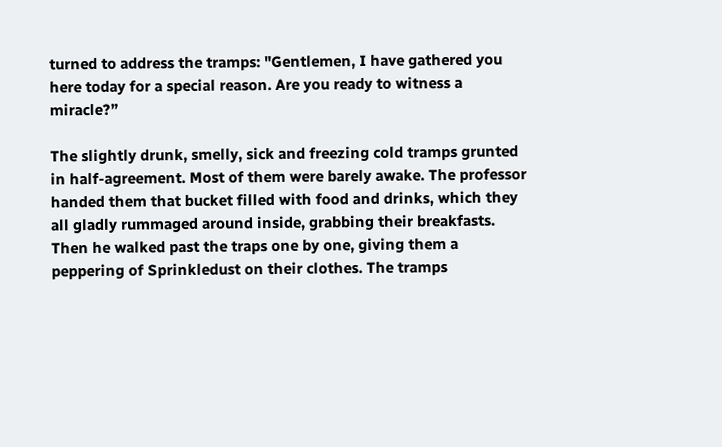turned to address the tramps: "Gentlemen, I have gathered you here today for a special reason. Are you ready to witness a miracle?”

The slightly drunk, smelly, sick and freezing cold tramps grunted in half-agreement. Most of them were barely awake. The professor handed them that bucket filled with food and drinks, which they all gladly rummaged around inside, grabbing their breakfasts. Then he walked past the traps one by one, giving them a peppering of Sprinkledust on their clothes. The tramps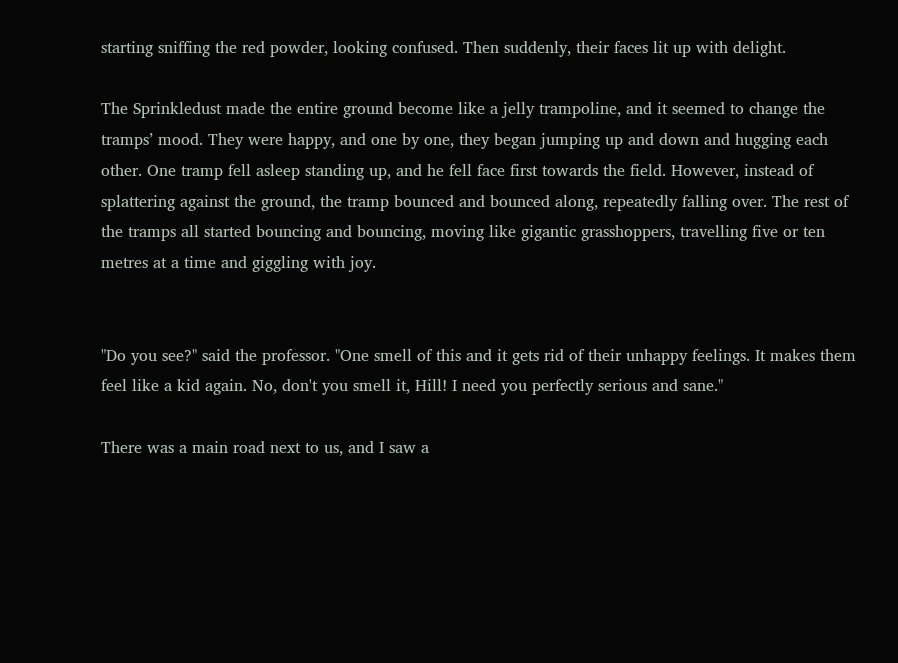starting sniffing the red powder, looking confused. Then suddenly, their faces lit up with delight.

The Sprinkledust made the entire ground become like a jelly trampoline, and it seemed to change the tramps’ mood. They were happy, and one by one, they began jumping up and down and hugging each other. One tramp fell asleep standing up, and he fell face first towards the field. However, instead of splattering against the ground, the tramp bounced and bounced along, repeatedly falling over. The rest of the tramps all started bouncing and bouncing, moving like gigantic grasshoppers, travelling five or ten metres at a time and giggling with joy.


"Do you see?" said the professor. "One smell of this and it gets rid of their unhappy feelings. It makes them feel like a kid again. No, don't you smell it, Hill! I need you perfectly serious and sane."

There was a main road next to us, and I saw a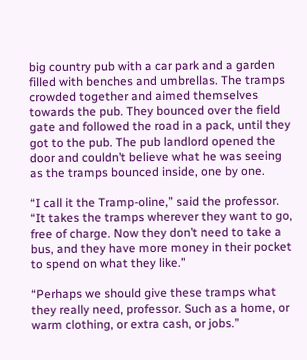big country pub with a car park and a garden filled with benches and umbrellas. The tramps crowded together and aimed themselves towards the pub. They bounced over the field gate and followed the road in a pack, until they got to the pub. The pub landlord opened the door and couldn’t believe what he was seeing as the tramps bounced inside, one by one.

“I call it the Tramp-oline,” said the professor. “It takes the tramps wherever they want to go, free of charge. Now they don’t need to take a bus, and they have more money in their pocket to spend on what they like.”

“Perhaps we should give these tramps what they really need, professor. Such as a home, or warm clothing, or extra cash, or jobs.”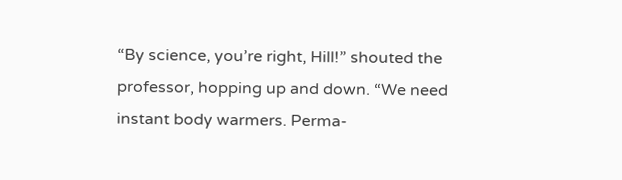“By science, you’re right, Hill!” shouted the professor, hopping up and down. “We need instant body warmers. Perma-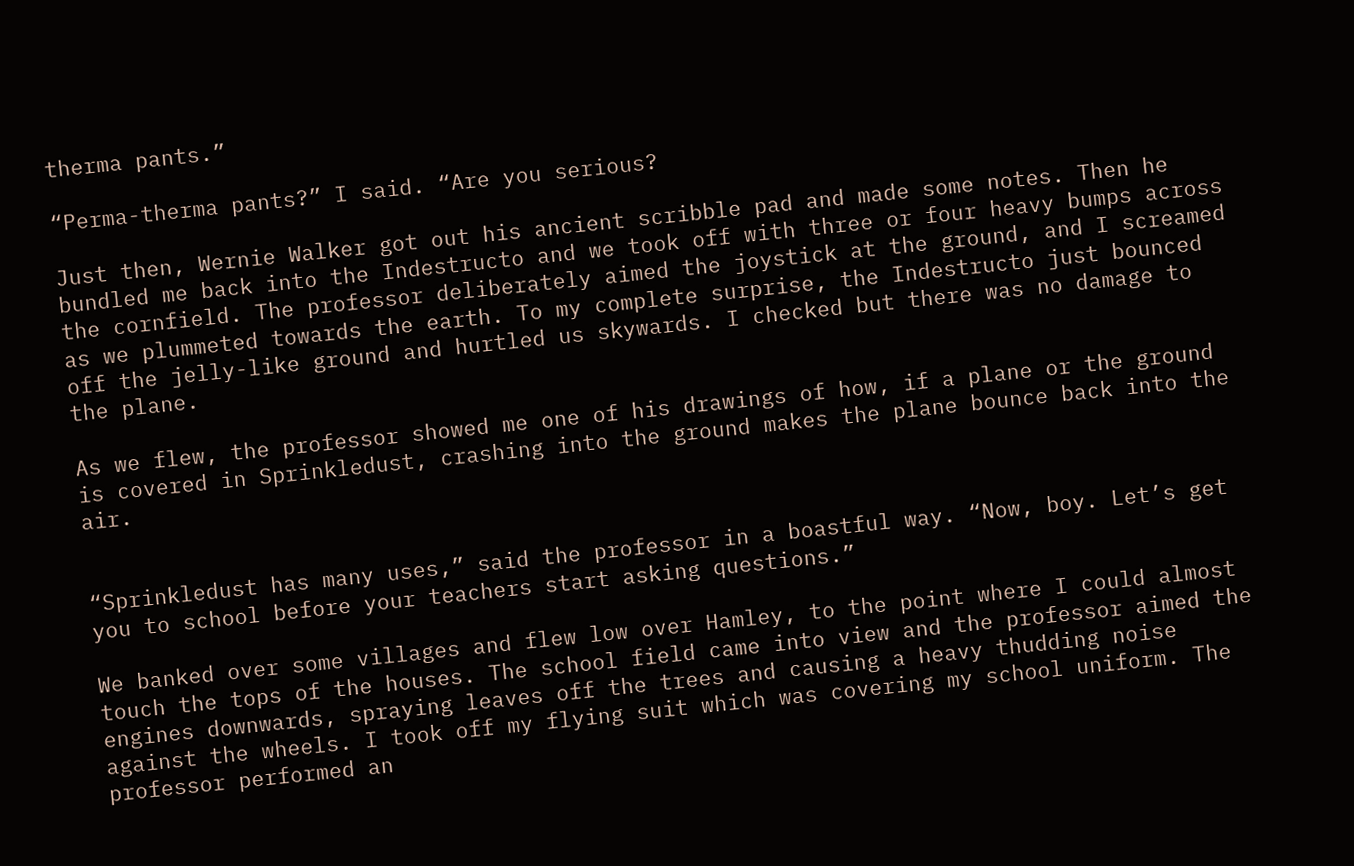therma pants.”

“Perma-therma pants?” I said. “Are you serious?

Just then, Wernie Walker got out his ancient scribble pad and made some notes. Then he bundled me back into the Indestructo and we took off with three or four heavy bumps across the cornfield. The professor deliberately aimed the joystick at the ground, and I screamed as we plummeted towards the earth. To my complete surprise, the Indestructo just bounced off the jelly-like ground and hurtled us skywards. I checked but there was no damage to the plane.

As we flew, the professor showed me one of his drawings of how, if a plane or the ground is covered in Sprinkledust, crashing into the ground makes the plane bounce back into the air.


“Sprinkledust has many uses,” said the professor in a boastful way. “Now, boy. Let’s get you to school before your teachers start asking questions.”

We banked over some villages and flew low over Hamley, to the point where I could almost touch the tops of the houses. The school field came into view and the professor aimed the engines downwards, spraying leaves off the trees and causing a heavy thudding noise against the wheels. I took off my flying suit which was covering my school uniform. The professor performed an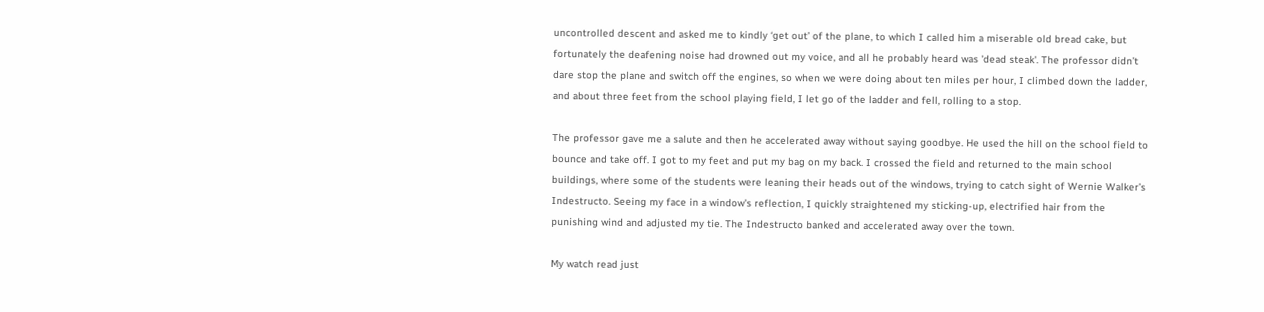uncontrolled descent and asked me to kindly ‘get out’ of the plane, to which I called him a miserable old bread cake, but fortunately the deafening noise had drowned out my voice, and all he probably heard was 'dead steak'. The professor didn’t dare stop the plane and switch off the engines, so when we were doing about ten miles per hour, I climbed down the ladder, and about three feet from the school playing field, I let go of the ladder and fell, rolling to a stop.

The professor gave me a salute and then he accelerated away without saying goodbye. He used the hill on the school field to bounce and take off. I got to my feet and put my bag on my back. I crossed the field and returned to the main school buildings, where some of the students were leaning their heads out of the windows, trying to catch sight of Wernie Walker’s Indestructo. Seeing my face in a window's reflection, I quickly straightened my sticking-up, electrified hair from the punishing wind and adjusted my tie. The Indestructo banked and accelerated away over the town.

My watch read just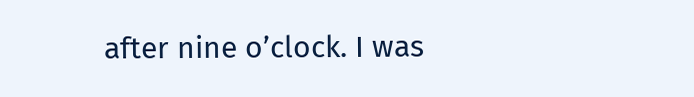after nine o’clock. I was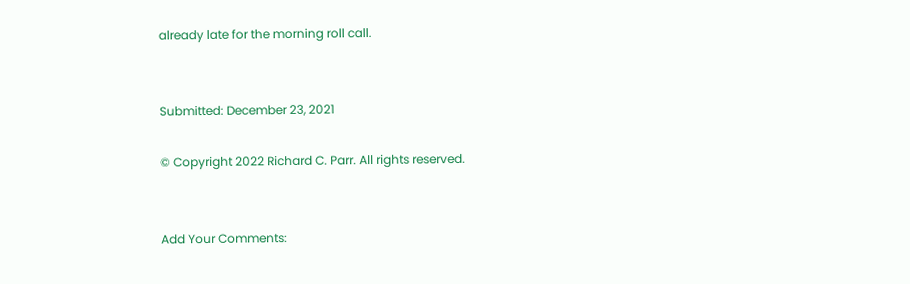already late for the morning roll call.


Submitted: December 23, 2021

© Copyright 2022 Richard C. Parr. All rights reserved.


Add Your Comments: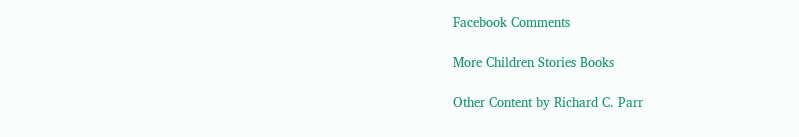Facebook Comments

More Children Stories Books

Other Content by Richard C. Parr